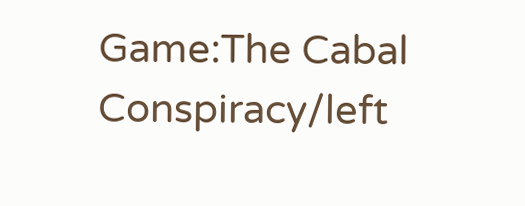Game:The Cabal Conspiracy/left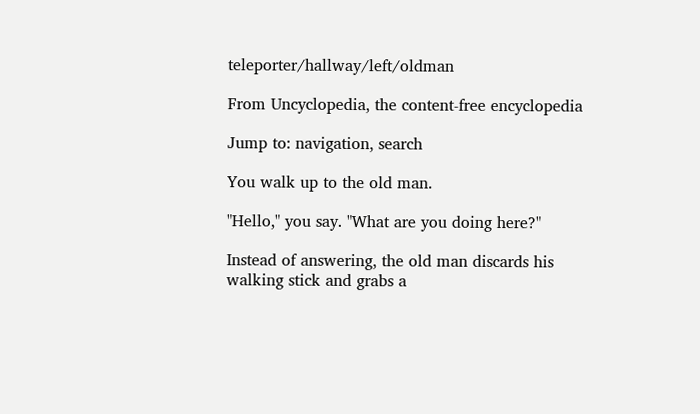teleporter/hallway/left/oldman

From Uncyclopedia, the content-free encyclopedia

Jump to: navigation, search

You walk up to the old man.

"Hello," you say. "What are you doing here?"

Instead of answering, the old man discards his walking stick and grabs a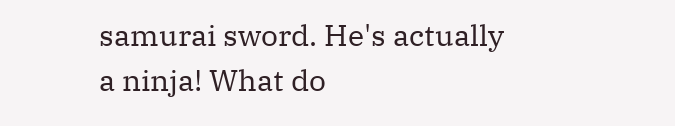samurai sword. He's actually a ninja! What do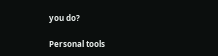you do?

Personal tools